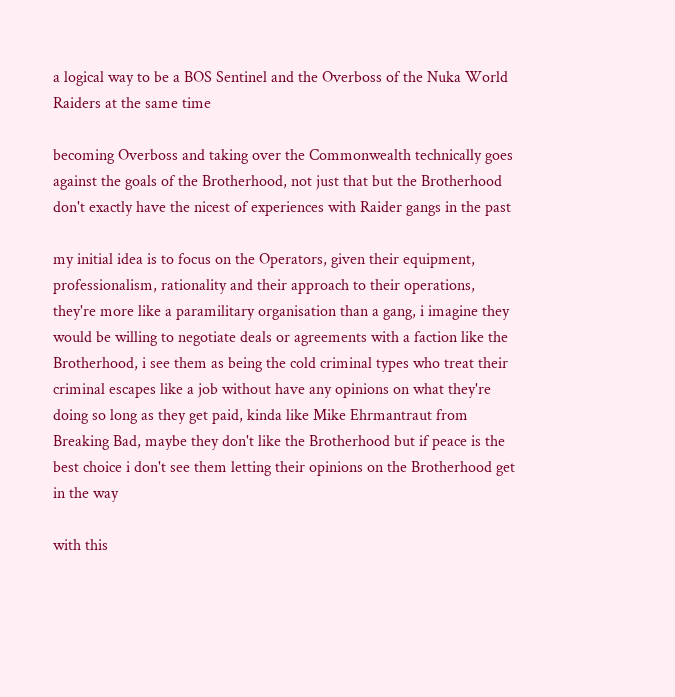a logical way to be a BOS Sentinel and the Overboss of the Nuka World Raiders at the same time

becoming Overboss and taking over the Commonwealth technically goes against the goals of the Brotherhood, not just that but the Brotherhood don't exactly have the nicest of experiences with Raider gangs in the past

my initial idea is to focus on the Operators, given their equipment, professionalism, rationality and their approach to their operations, they're more like a paramilitary organisation than a gang, i imagine they would be willing to negotiate deals or agreements with a faction like the Brotherhood, i see them as being the cold criminal types who treat their criminal escapes like a job without have any opinions on what they're doing so long as they get paid, kinda like Mike Ehrmantraut from Breaking Bad, maybe they don't like the Brotherhood but if peace is the best choice i don't see them letting their opinions on the Brotherhood get in the way

with this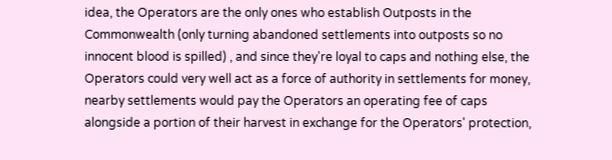idea, the Operators are the only ones who establish Outposts in the Commonwealth (only turning abandoned settlements into outposts so no innocent blood is spilled) , and since they're loyal to caps and nothing else, the Operators could very well act as a force of authority in settlements for money, nearby settlements would pay the Operators an operating fee of caps alongside a portion of their harvest in exchange for the Operators' protection,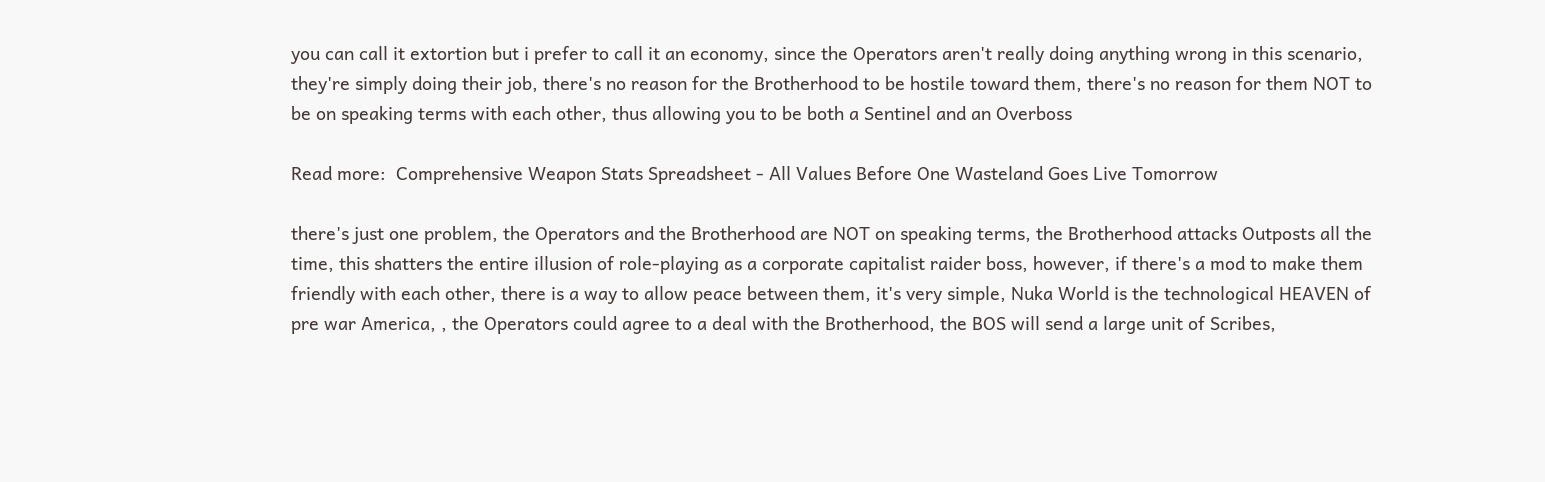you can call it extortion but i prefer to call it an economy, since the Operators aren't really doing anything wrong in this scenario, they're simply doing their job, there's no reason for the Brotherhood to be hostile toward them, there's no reason for them NOT to be on speaking terms with each other, thus allowing you to be both a Sentinel and an Overboss

Read more:  Comprehensive Weapon Stats Spreadsheet - All Values Before One Wasteland Goes Live Tomorrow

there's just one problem, the Operators and the Brotherhood are NOT on speaking terms, the Brotherhood attacks Outposts all the time, this shatters the entire illusion of role-playing as a corporate capitalist raider boss, however, if there's a mod to make them friendly with each other, there is a way to allow peace between them, it's very simple, Nuka World is the technological HEAVEN of pre war America, , the Operators could agree to a deal with the Brotherhood, the BOS will send a large unit of Scribes,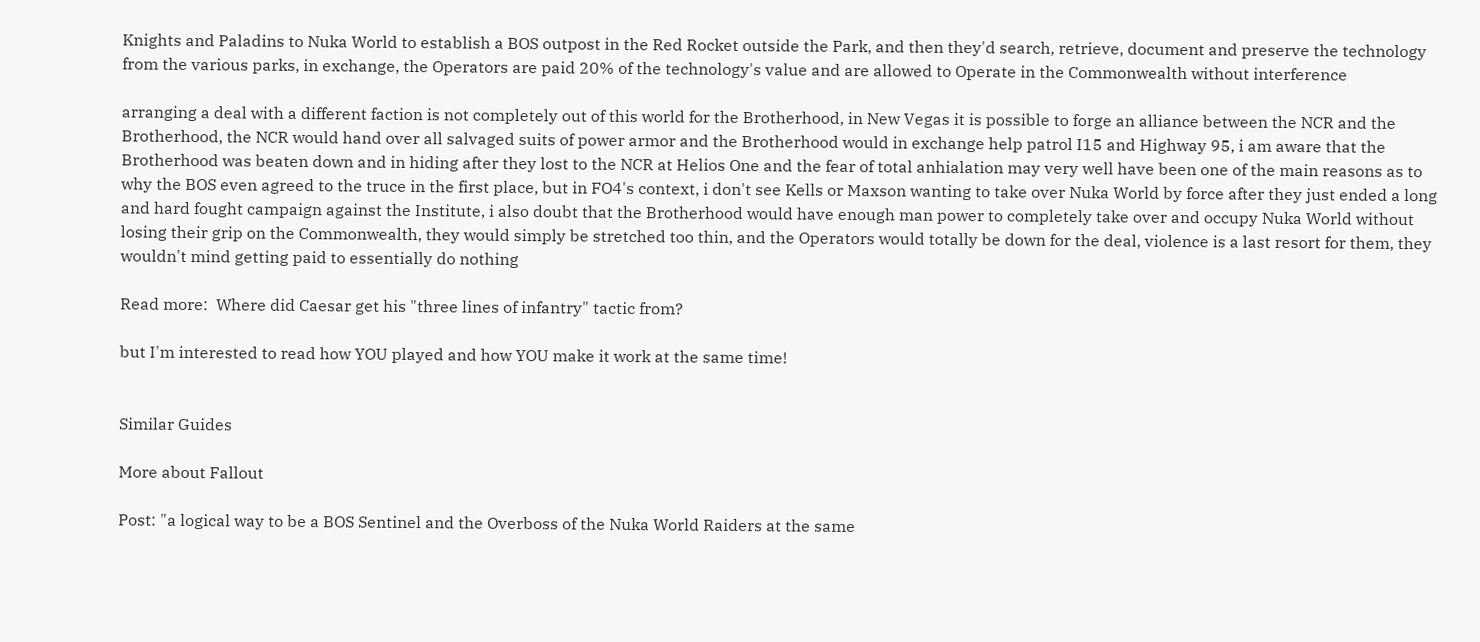Knights and Paladins to Nuka World to establish a BOS outpost in the Red Rocket outside the Park, and then they'd search, retrieve, document and preserve the technology from the various parks, in exchange, the Operators are paid 20% of the technology's value and are allowed to Operate in the Commonwealth without interference

arranging a deal with a different faction is not completely out of this world for the Brotherhood, in New Vegas it is possible to forge an alliance between the NCR and the Brotherhood, the NCR would hand over all salvaged suits of power armor and the Brotherhood would in exchange help patrol I15 and Highway 95, i am aware that the Brotherhood was beaten down and in hiding after they lost to the NCR at Helios One and the fear of total anhialation may very well have been one of the main reasons as to why the BOS even agreed to the truce in the first place, but in FO4's context, i don't see Kells or Maxson wanting to take over Nuka World by force after they just ended a long and hard fought campaign against the Institute, i also doubt that the Brotherhood would have enough man power to completely take over and occupy Nuka World without losing their grip on the Commonwealth, they would simply be stretched too thin, and the Operators would totally be down for the deal, violence is a last resort for them, they wouldn't mind getting paid to essentially do nothing

Read more:  Where did Caesar get his "three lines of infantry" tactic from?

but I'm interested to read how YOU played and how YOU make it work at the same time!


Similar Guides

More about Fallout

Post: "a logical way to be a BOS Sentinel and the Overboss of the Nuka World Raiders at the same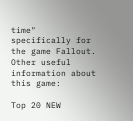time" specifically for the game Fallout. Other useful information about this game:

Top 20 NEW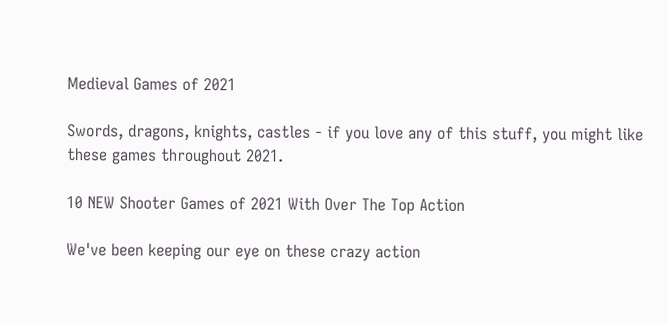Medieval Games of 2021

Swords, dragons, knights, castles - if you love any of this stuff, you might like these games throughout 2021.

10 NEW Shooter Games of 2021 With Over The Top Action

We've been keeping our eye on these crazy action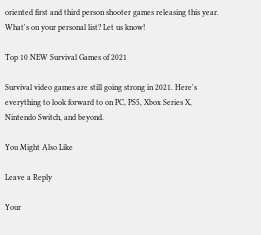oriented first and third person shooter games releasing this year. What's on your personal list? Let us know!

Top 10 NEW Survival Games of 2021

Survival video games are still going strong in 2021. Here's everything to look forward to on PC, PS5, Xbox Series X, Nintendo Switch, and beyond.

You Might Also Like

Leave a Reply

Your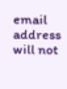email address will not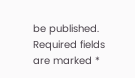be published. Required fields are marked *